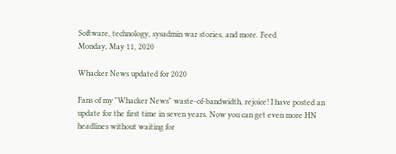Software, technology, sysadmin war stories, and more. Feed
Monday, May 11, 2020

Whacker News updated for 2020

Fans of my "Whacker News" waste-of-bandwidth, rejoice! I have posted an update for the first time in seven years. Now you can get even more HN headlines without waiting for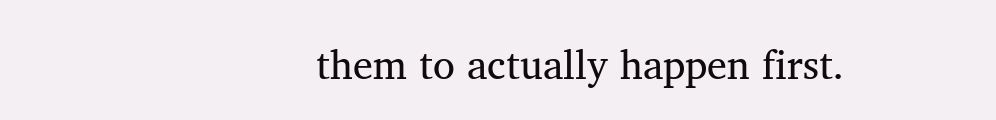them to actually happen first.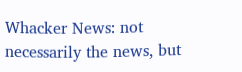Whacker News: not necessarily the news, but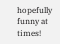hopefully funny at times!